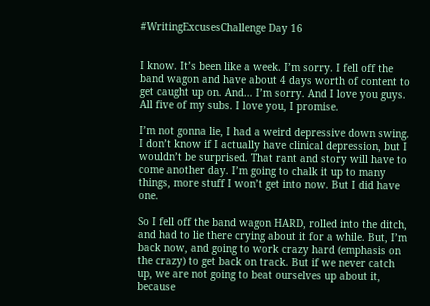#WritingExcusesChallenge Day 16


I know. It’s been like a week. I’m sorry. I fell off the band wagon and have about 4 days worth of content to get caught up on. And… I’m sorry. And I love you guys. All five of my subs. I love you, I promise.

I’m not gonna lie, I had a weird depressive down swing. I don’t know if I actually have clinical depression, but I wouldn’t be surprised. That rant and story will have to come another day. I’m going to chalk it up to many things, more stuff I won’t get into now. But I did have one.

So I fell off the band wagon HARD, rolled into the ditch, and had to lie there crying about it for a while. But, I’m back now, and going to work crazy hard (emphasis on the crazy) to get back on track. But if we never catch up, we are not going to beat ourselves up about it, because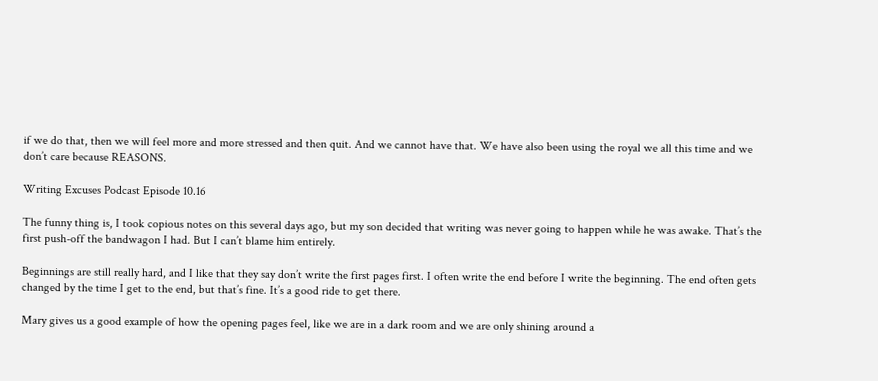if we do that, then we will feel more and more stressed and then quit. And we cannot have that. We have also been using the royal we all this time and we don’t care because REASONS.

Writing Excuses Podcast Episode 10.16

The funny thing is, I took copious notes on this several days ago, but my son decided that writing was never going to happen while he was awake. That’s the first push-off the bandwagon I had. But I can’t blame him entirely.

Beginnings are still really hard, and I like that they say don’t write the first pages first. I often write the end before I write the beginning. The end often gets changed by the time I get to the end, but that’s fine. It’s a good ride to get there.

Mary gives us a good example of how the opening pages feel, like we are in a dark room and we are only shining around a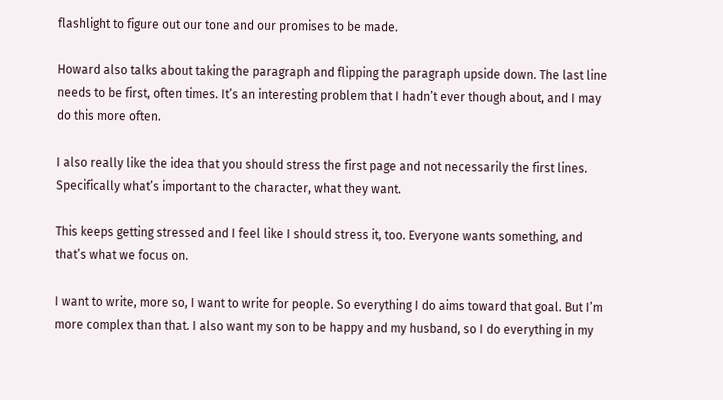flashlight to figure out our tone and our promises to be made.

Howard also talks about taking the paragraph and flipping the paragraph upside down. The last line needs to be first, often times. It’s an interesting problem that I hadn’t ever though about, and I may do this more often.

I also really like the idea that you should stress the first page and not necessarily the first lines. Specifically what’s important to the character, what they want.

This keeps getting stressed and I feel like I should stress it, too. Everyone wants something, and that’s what we focus on.

I want to write, more so, I want to write for people. So everything I do aims toward that goal. But I’m more complex than that. I also want my son to be happy and my husband, so I do everything in my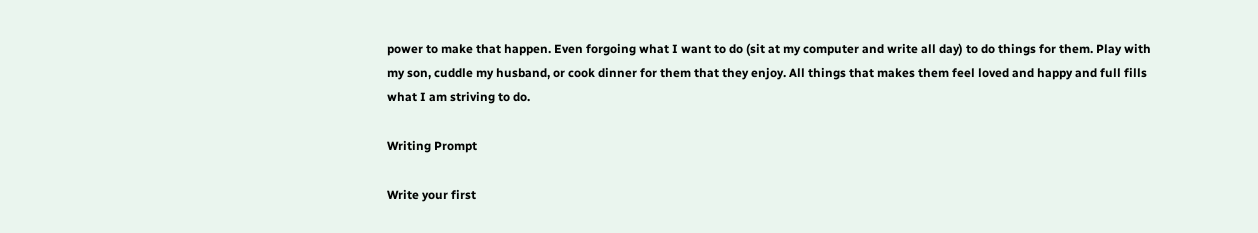power to make that happen. Even forgoing what I want to do (sit at my computer and write all day) to do things for them. Play with my son, cuddle my husband, or cook dinner for them that they enjoy. All things that makes them feel loved and happy and full fills what I am striving to do.

Writing Prompt

Write your first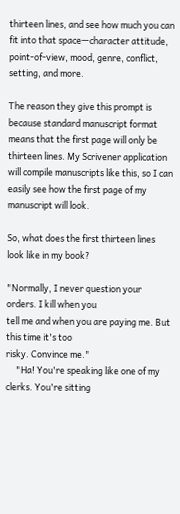thirteen lines, and see how much you can fit into that space—character attitude, point-of-view, mood, genre, conflict, setting, and more.

The reason they give this prompt is because standard manuscript format means that the first page will only be thirteen lines. My Scrivener application will compile manuscripts like this, so I can easily see how the first page of my manuscript will look.

So, what does the first thirteen lines look like in my book?

"Normally, I never question your orders. I kill when you
tell me and when you are paying me. But this time it's too
risky. Convince me."
     "Ha! You're speaking like one of my clerks. You're sitting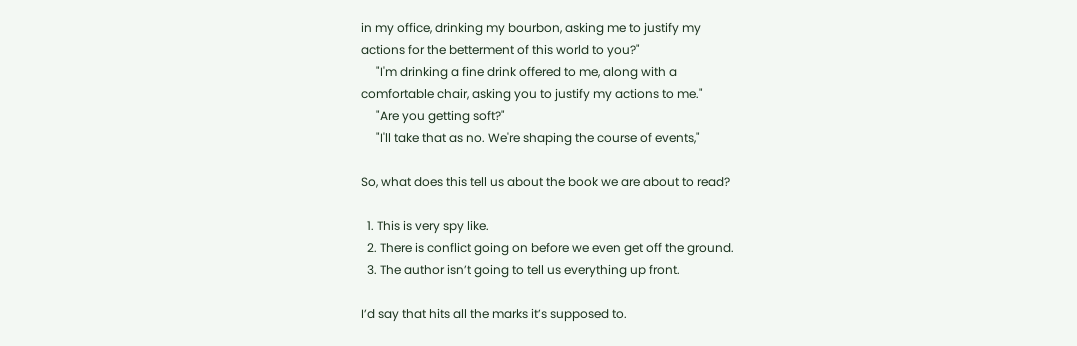in my office, drinking my bourbon, asking me to justify my
actions for the betterment of this world to you?"
     "I'm drinking a fine drink offered to me, along with a
comfortable chair, asking you to justify my actions to me."
     "Are you getting soft?"
     "I'll take that as no. We're shaping the course of events,"

So, what does this tell us about the book we are about to read?

  1. This is very spy like.
  2. There is conflict going on before we even get off the ground.
  3. The author isn’t going to tell us everything up front.

I’d say that hits all the marks it’s supposed to.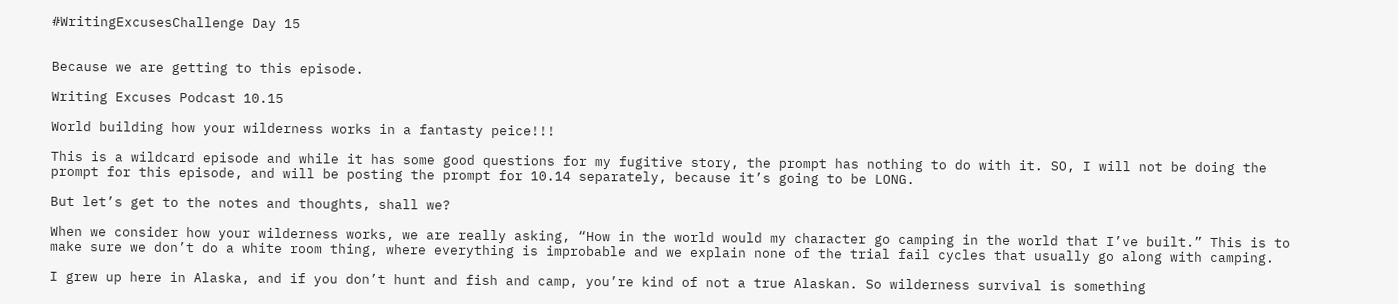#WritingExcusesChallenge Day 15


Because we are getting to this episode.

Writing Excuses Podcast 10.15

World building how your wilderness works in a fantasty peice!!!

This is a wildcard episode and while it has some good questions for my fugitive story, the prompt has nothing to do with it. SO, I will not be doing the prompt for this episode, and will be posting the prompt for 10.14 separately, because it’s going to be LONG.

But let’s get to the notes and thoughts, shall we?

When we consider how your wilderness works, we are really asking, “How in the world would my character go camping in the world that I’ve built.” This is to make sure we don’t do a white room thing, where everything is improbable and we explain none of the trial fail cycles that usually go along with camping.

I grew up here in Alaska, and if you don’t hunt and fish and camp, you’re kind of not a true Alaskan. So wilderness survival is something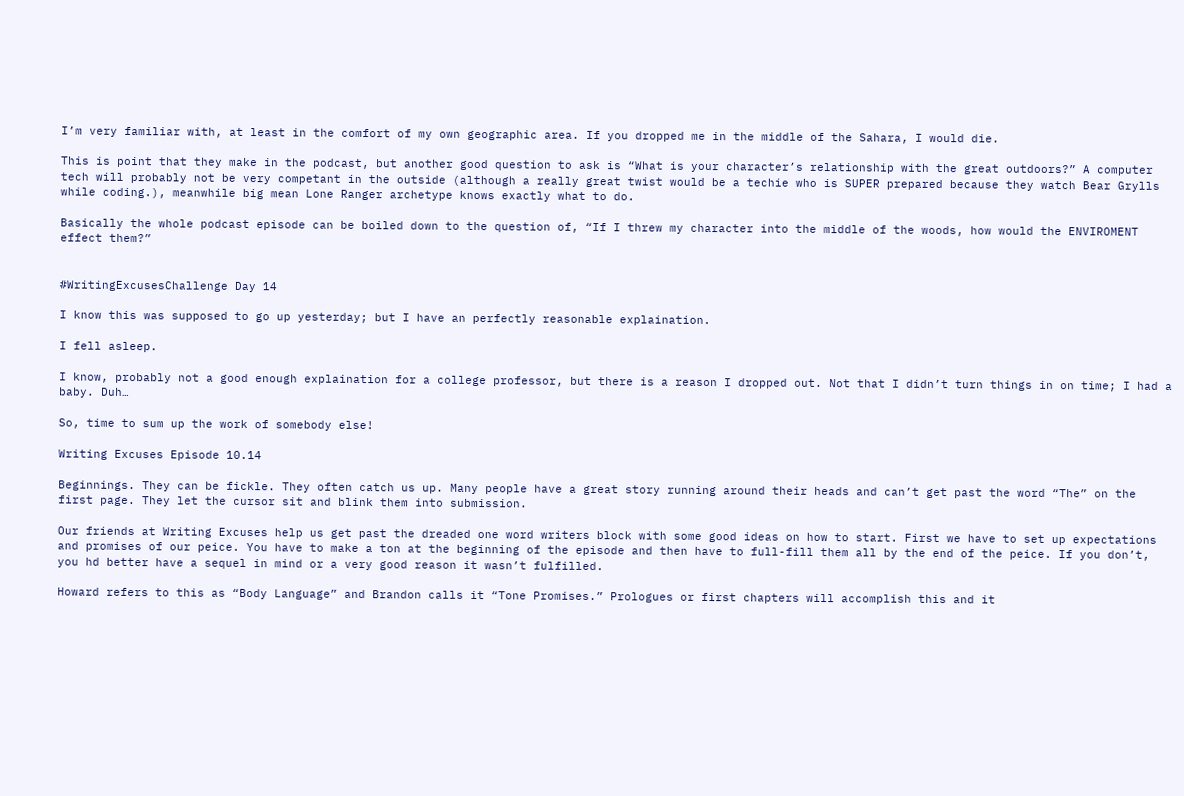I’m very familiar with, at least in the comfort of my own geographic area. If you dropped me in the middle of the Sahara, I would die.

This is point that they make in the podcast, but another good question to ask is “What is your character’s relationship with the great outdoors?” A computer tech will probably not be very competant in the outside (although a really great twist would be a techie who is SUPER prepared because they watch Bear Grylls while coding.), meanwhile big mean Lone Ranger archetype knows exactly what to do.

Basically the whole podcast episode can be boiled down to the question of, “If I threw my character into the middle of the woods, how would the ENVIROMENT effect them?”


#WritingExcusesChallenge Day 14

I know this was supposed to go up yesterday; but I have an perfectly reasonable explaination.

I fell asleep.

I know, probably not a good enough explaination for a college professor, but there is a reason I dropped out. Not that I didn’t turn things in on time; I had a baby. Duh…

So, time to sum up the work of somebody else!

Writing Excuses Episode 10.14

Beginnings. They can be fickle. They often catch us up. Many people have a great story running around their heads and can’t get past the word “The” on the first page. They let the cursor sit and blink them into submission.

Our friends at Writing Excuses help us get past the dreaded one word writers block with some good ideas on how to start. First we have to set up expectations and promises of our peice. You have to make a ton at the beginning of the episode and then have to full-fill them all by the end of the peice. If you don’t, you hd better have a sequel in mind or a very good reason it wasn’t fulfilled.

Howard refers to this as “Body Language” and Brandon calls it “Tone Promises.” Prologues or first chapters will accomplish this and it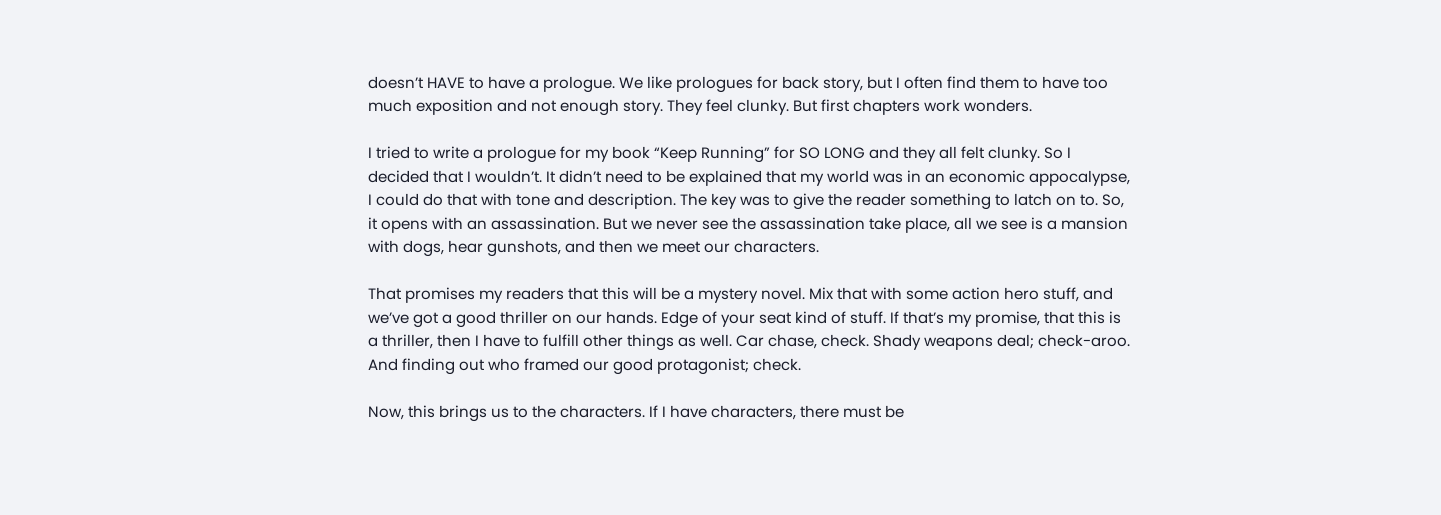doesn’t HAVE to have a prologue. We like prologues for back story, but I often find them to have too much exposition and not enough story. They feel clunky. But first chapters work wonders.

I tried to write a prologue for my book “Keep Running” for SO LONG and they all felt clunky. So I decided that I wouldn’t. It didn’t need to be explained that my world was in an economic appocalypse, I could do that with tone and description. The key was to give the reader something to latch on to. So, it opens with an assassination. But we never see the assassination take place, all we see is a mansion with dogs, hear gunshots, and then we meet our characters.

That promises my readers that this will be a mystery novel. Mix that with some action hero stuff, and we’ve got a good thriller on our hands. Edge of your seat kind of stuff. If that’s my promise, that this is a thriller, then I have to fulfill other things as well. Car chase, check. Shady weapons deal; check-aroo. And finding out who framed our good protagonist; check.

Now, this brings us to the characters. If I have characters, there must be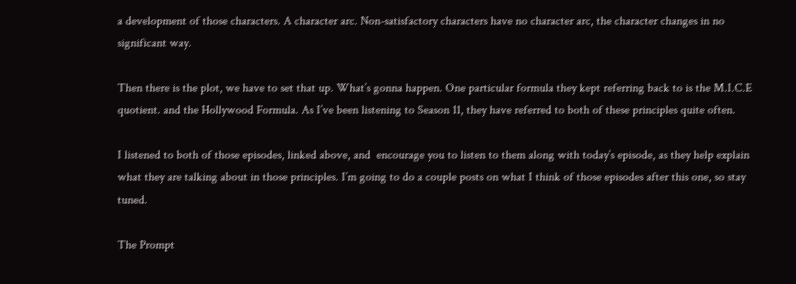a development of those characters. A character arc. Non-satisfactory characters have no character arc, the character changes in no significant way.

Then there is the plot, we have to set that up. What’s gonna happen. One particular formula they kept referring back to is the M.I.C.E quotient. and the Hollywood Formula. As I’ve been listening to Season 11, they have referred to both of these principles quite often.

I listened to both of those episodes, linked above, and  encourage you to listen to them along with today’s episode, as they help explain what they are talking about in those principles. I’m going to do a couple posts on what I think of those episodes after this one, so stay tuned.

The Prompt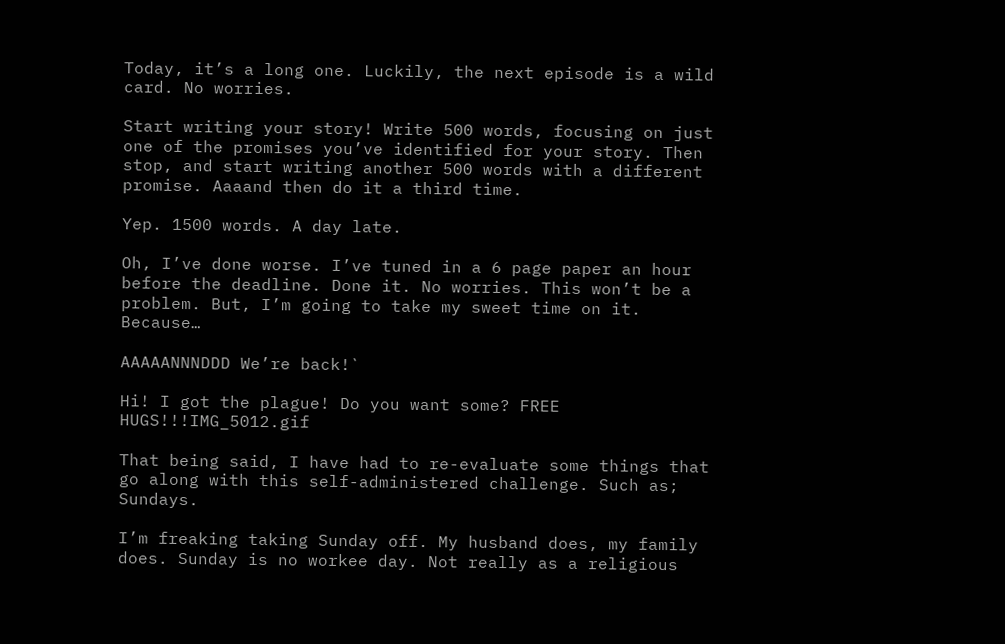Today, it’s a long one. Luckily, the next episode is a wild card. No worries.

Start writing your story! Write 500 words, focusing on just one of the promises you’ve identified for your story. Then stop, and start writing another 500 words with a different promise. Aaaand then do it a third time.

Yep. 1500 words. A day late.

Oh, I’ve done worse. I’ve tuned in a 6 page paper an hour before the deadline. Done it. No worries. This won’t be a problem. But, I’m going to take my sweet time on it. Because…

AAAAANNNDDD We’re back!`

Hi! I got the plague! Do you want some? FREE HUGS!!!IMG_5012.gif

That being said, I have had to re-evaluate some things that go along with this self-administered challenge. Such as; Sundays.

I’m freaking taking Sunday off. My husband does, my family does. Sunday is no workee day. Not really as a religious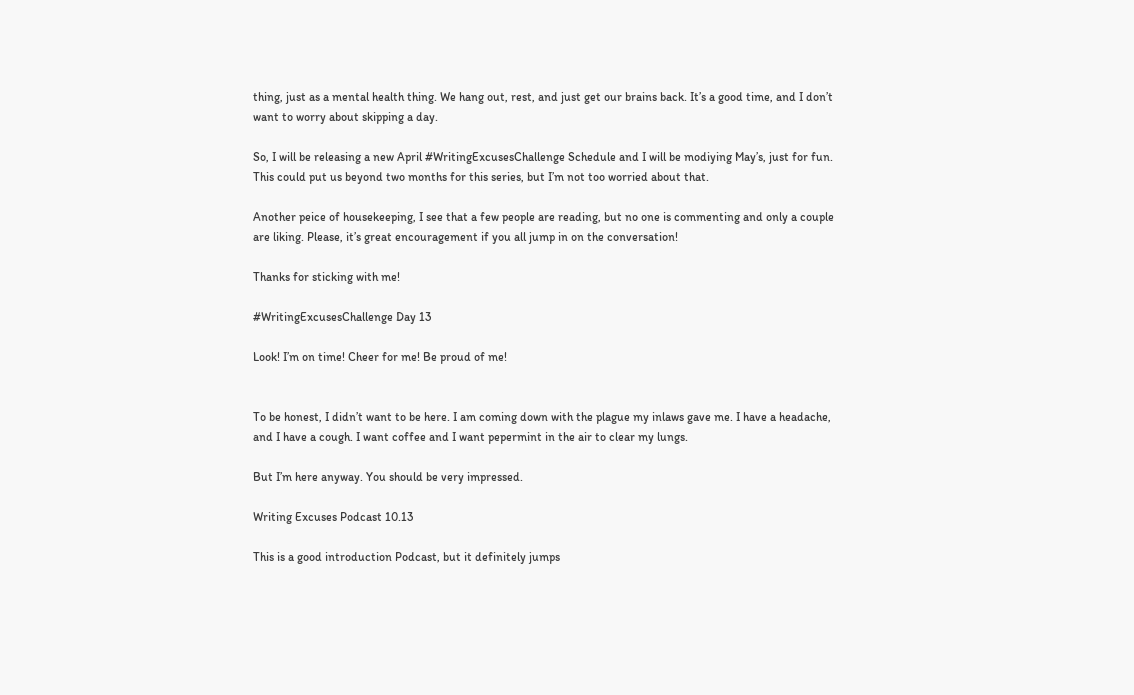thing, just as a mental health thing. We hang out, rest, and just get our brains back. It’s a good time, and I don’t want to worry about skipping a day.

So, I will be releasing a new April #WritingExcusesChallenge Schedule and I will be modiying May’s, just for fun. This could put us beyond two months for this series, but I’m not too worried about that.

Another peice of housekeeping, I see that a few people are reading, but no one is commenting and only a couple are liking. Please, it’s great encouragement if you all jump in on the conversation!

Thanks for sticking with me!

#WritingExcusesChallenge Day 13

Look! I’m on time! Cheer for me! Be proud of me!


To be honest, I didn’t want to be here. I am coming down with the plague my inlaws gave me. I have a headache, and I have a cough. I want coffee and I want pepermint in the air to clear my lungs.

But I’m here anyway. You should be very impressed.

Writing Excuses Podcast 10.13

This is a good introduction Podcast, but it definitely jumps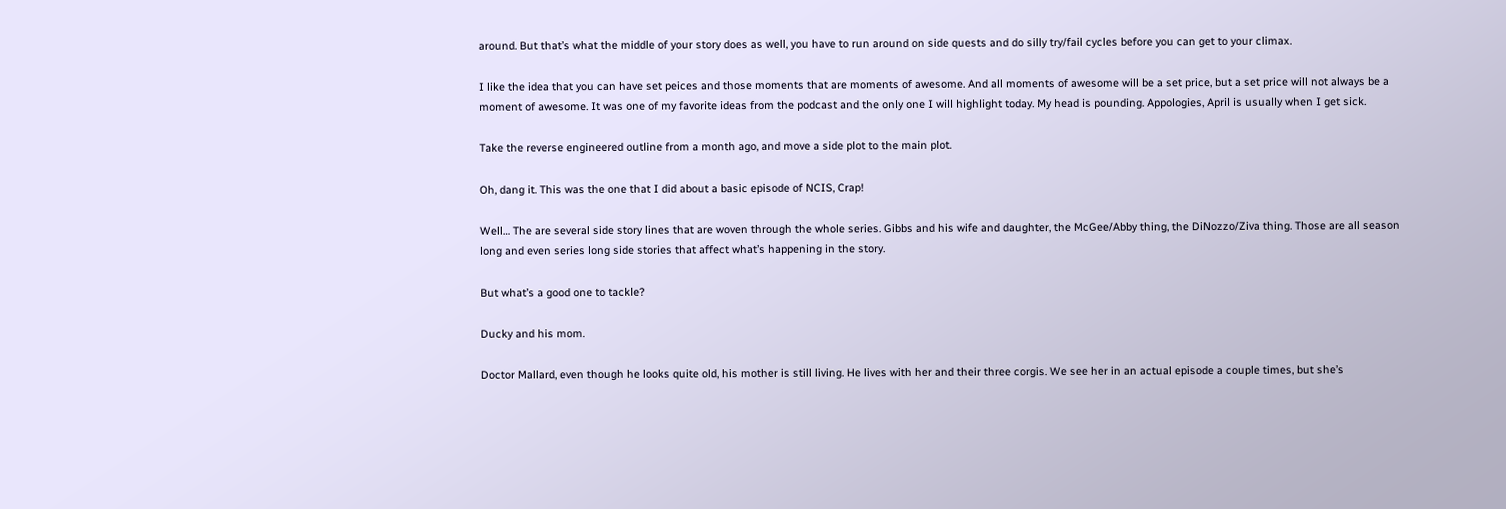around. But that’s what the middle of your story does as well, you have to run around on side quests and do silly try/fail cycles before you can get to your climax.

I like the idea that you can have set peices and those moments that are moments of awesome. And all moments of awesome will be a set price, but a set price will not always be a moment of awesome. It was one of my favorite ideas from the podcast and the only one I will highlight today. My head is pounding. Appologies, April is usually when I get sick.

Take the reverse engineered outline from a month ago, and move a side plot to the main plot.

Oh, dang it. This was the one that I did about a basic episode of NCIS, Crap!

Well… The are several side story lines that are woven through the whole series. Gibbs and his wife and daughter, the McGee/Abby thing, the DiNozzo/Ziva thing. Those are all season long and even series long side stories that affect what’s happening in the story.

But what’s a good one to tackle?

Ducky and his mom.

Doctor Mallard, even though he looks quite old, his mother is still living. He lives with her and their three corgis. We see her in an actual episode a couple times, but she’s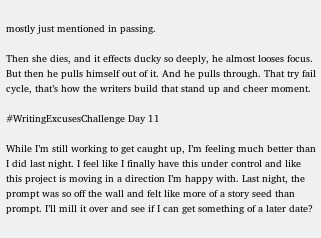mostly just mentioned in passing.

Then she dies, and it effects ducky so deeply, he almost looses focus. But then he pulls himself out of it. And he pulls through. That try fail cycle, that’s how the writers build that stand up and cheer moment.

#WritingExcusesChallenge Day 11

While I’m still working to get caught up, I’m feeling much better than I did last night. I feel like I finally have this under control and like this project is moving in a direction I’m happy with. Last night, the prompt was so off the wall and felt like more of a story seed than prompt. I’ll mill it over and see if I can get something of a later date?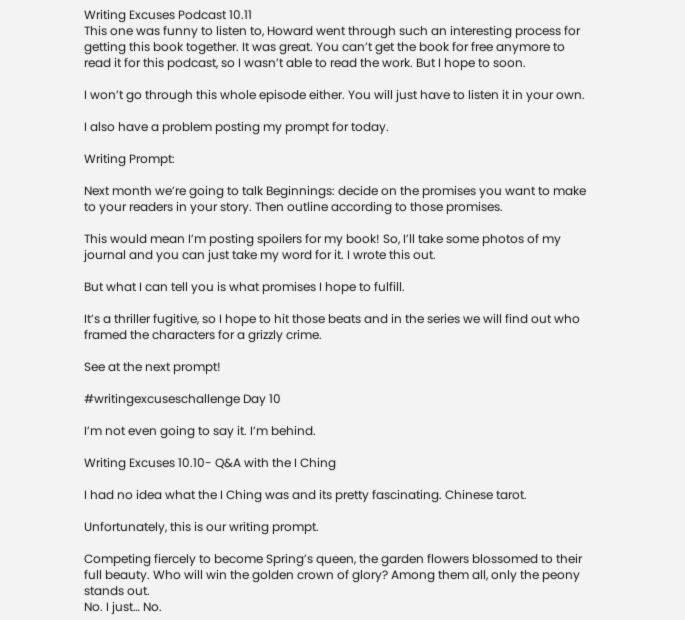Writing Excuses Podcast 10.11
This one was funny to listen to, Howard went through such an interesting process for getting this book together. It was great. You can’t get the book for free anymore to read it for this podcast, so I wasn’t able to read the work. But I hope to soon.

I won’t go through this whole episode either. You will just have to listen it in your own.

I also have a problem posting my prompt for today.

Writing Prompt:

Next month we’re going to talk Beginnings: decide on the promises you want to make to your readers in your story. Then outline according to those promises.

This would mean I’m posting spoilers for my book! So, I’ll take some photos of my journal and you can just take my word for it. I wrote this out.

But what I can tell you is what promises I hope to fulfill.

It’s a thriller fugitive, so I hope to hit those beats and in the series we will find out who framed the characters for a grizzly crime.

See at the next prompt!

#writingexcuseschallenge Day 10

I’m not even going to say it. I’m behind.

Writing Excuses 10.10- Q&A with the I Ching

I had no idea what the I Ching was and its pretty fascinating. Chinese tarot.

Unfortunately, this is our writing prompt.

Competing fiercely to become Spring’s queen, the garden flowers blossomed to their full beauty. Who will win the golden crown of glory? Among them all, only the peony stands out.
No. I just… No.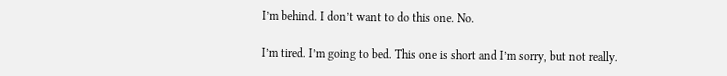I’m behind. I don’t want to do this one. No.

I’m tired. I’m going to bed. This one is short and I’m sorry, but not really.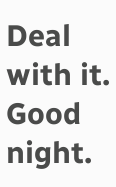Deal with it. Good night.